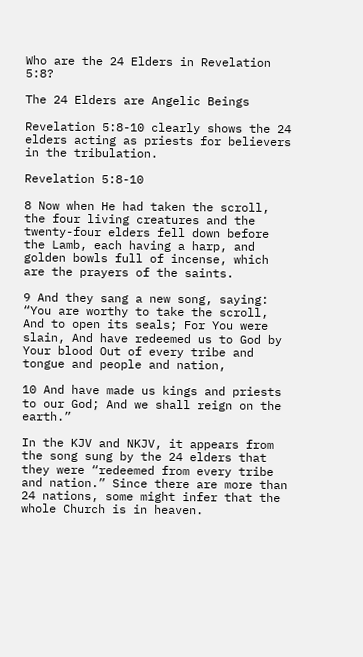Who are the 24 Elders in Revelation 5:8?

The 24 Elders are Angelic Beings

Revelation 5:8-10 clearly shows the 24 elders acting as priests for believers in the tribulation.

Revelation 5:8-10

8 Now when He had taken the scroll, the four living creatures and the twenty-four elders fell down before the Lamb, each having a harp, and golden bowls full of incense, which are the prayers of the saints.

9 And they sang a new song, saying: “You are worthy to take the scroll, And to open its seals; For You were slain, And have redeemed us to God by Your blood Out of every tribe and tongue and people and nation,

10 And have made us kings and priests to our God; And we shall reign on the earth.”

In the KJV and NKJV, it appears from the song sung by the 24 elders that they were “redeemed from every tribe and nation.” Since there are more than 24 nations, some might infer that the whole Church is in heaven.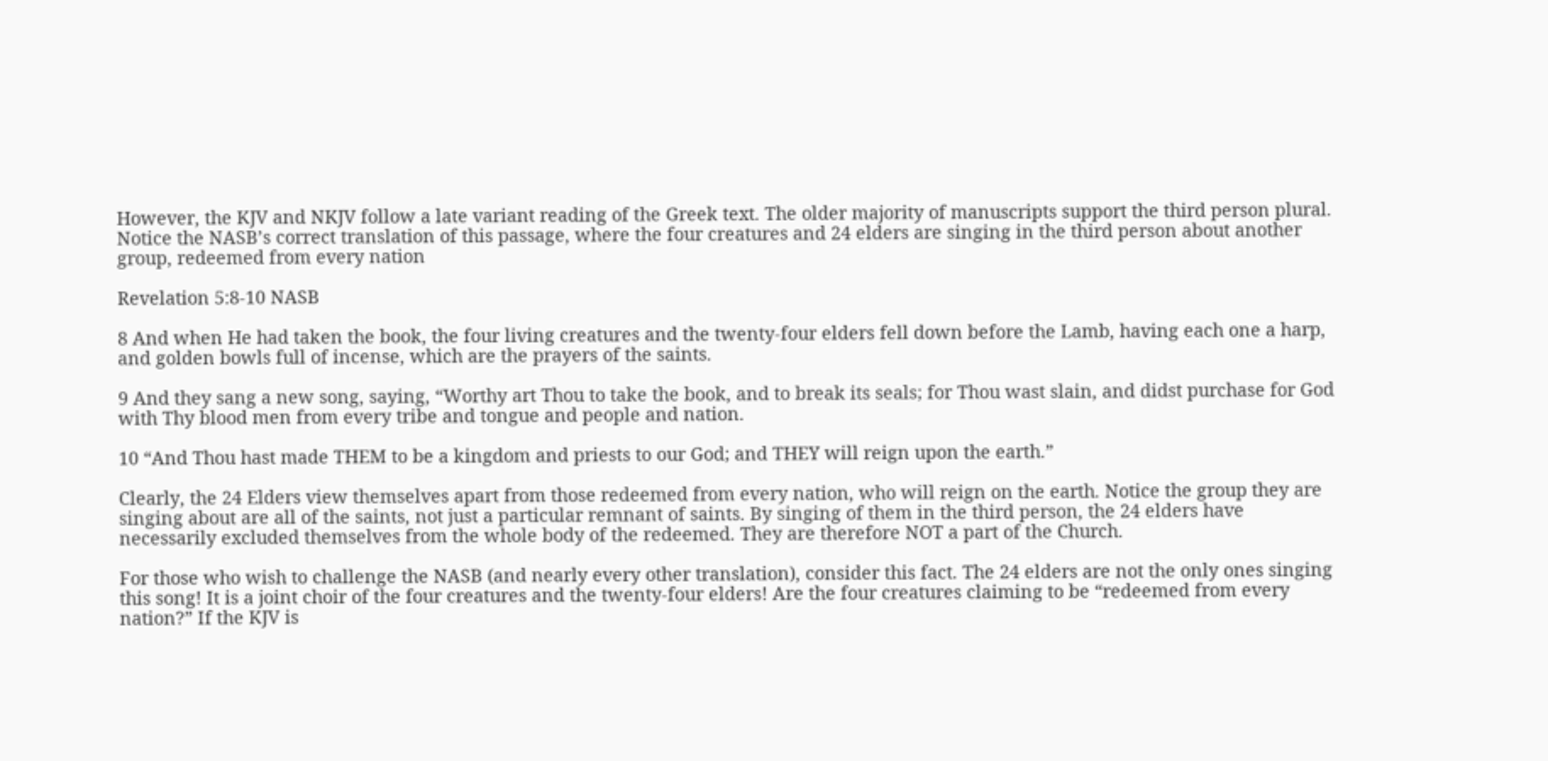However, the KJV and NKJV follow a late variant reading of the Greek text. The older majority of manuscripts support the third person plural. Notice the NASB’s correct translation of this passage, where the four creatures and 24 elders are singing in the third person about another group, redeemed from every nation

Revelation 5:8-10 NASB

8 And when He had taken the book, the four living creatures and the twenty-four elders fell down before the Lamb, having each one a harp, and golden bowls full of incense, which are the prayers of the saints.

9 And they sang a new song, saying, “Worthy art Thou to take the book, and to break its seals; for Thou wast slain, and didst purchase for God with Thy blood men from every tribe and tongue and people and nation.

10 “And Thou hast made THEM to be a kingdom and priests to our God; and THEY will reign upon the earth.”

Clearly, the 24 Elders view themselves apart from those redeemed from every nation, who will reign on the earth. Notice the group they are singing about are all of the saints, not just a particular remnant of saints. By singing of them in the third person, the 24 elders have necessarily excluded themselves from the whole body of the redeemed. They are therefore NOT a part of the Church.

For those who wish to challenge the NASB (and nearly every other translation), consider this fact. The 24 elders are not the only ones singing this song! It is a joint choir of the four creatures and the twenty-four elders! Are the four creatures claiming to be “redeemed from every nation?” If the KJV is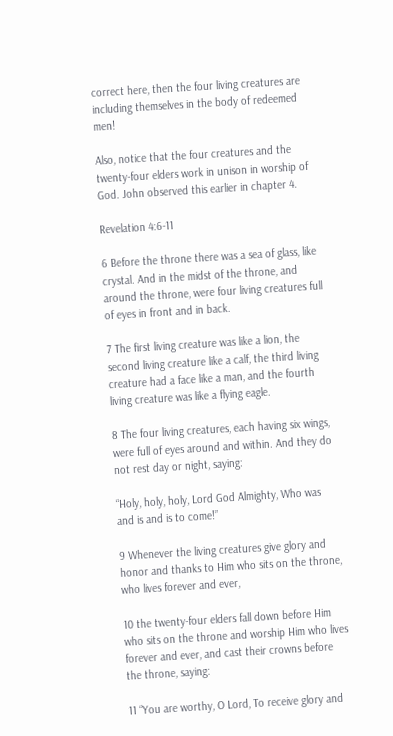correct here, then the four living creatures are including themselves in the body of redeemed men!

Also, notice that the four creatures and the twenty-four elders work in unison in worship of God. John observed this earlier in chapter 4.

Revelation 4:6-11

6 Before the throne there was a sea of glass, like crystal. And in the midst of the throne, and around the throne, were four living creatures full of eyes in front and in back.

7 The first living creature was like a lion, the second living creature like a calf, the third living creature had a face like a man, and the fourth living creature was like a flying eagle.

8 The four living creatures, each having six wings, were full of eyes around and within. And they do not rest day or night, saying:

“Holy, holy, holy, Lord God Almighty, Who was and is and is to come!”

9 Whenever the living creatures give glory and honor and thanks to Him who sits on the throne, who lives forever and ever,

10 the twenty-four elders fall down before Him who sits on the throne and worship Him who lives forever and ever, and cast their crowns before the throne, saying:

11 “You are worthy, O Lord, To receive glory and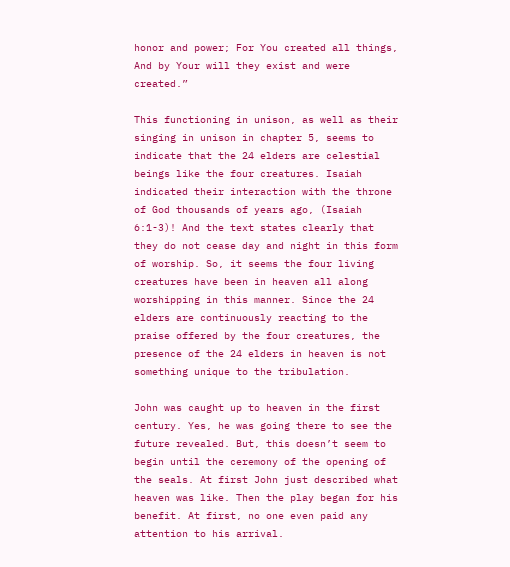honor and power; For You created all things, And by Your will they exist and were created.”

This functioning in unison, as well as their singing in unison in chapter 5, seems to indicate that the 24 elders are celestial beings like the four creatures. Isaiah indicated their interaction with the throne of God thousands of years ago, (Isaiah 6:1-3)! And the text states clearly that they do not cease day and night in this form of worship. So, it seems the four living creatures have been in heaven all along worshipping in this manner. Since the 24 elders are continuously reacting to the praise offered by the four creatures, the presence of the 24 elders in heaven is not something unique to the tribulation.

John was caught up to heaven in the first century. Yes, he was going there to see the future revealed. But, this doesn’t seem to begin until the ceremony of the opening of the seals. At first John just described what heaven was like. Then the play began for his benefit. At first, no one even paid any attention to his arrival.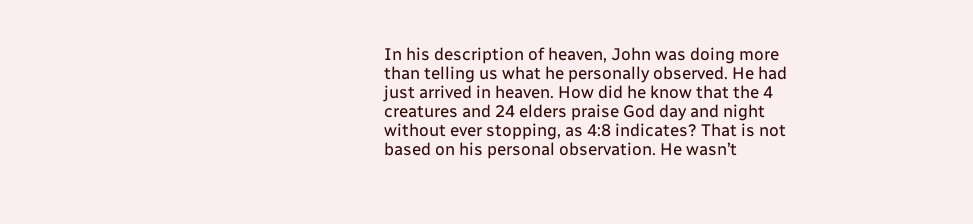In his description of heaven, John was doing more than telling us what he personally observed. He had just arrived in heaven. How did he know that the 4 creatures and 24 elders praise God day and night without ever stopping, as 4:8 indicates? That is not based on his personal observation. He wasn’t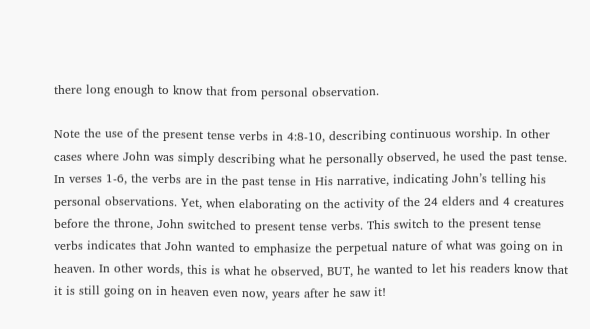there long enough to know that from personal observation.

Note the use of the present tense verbs in 4:8-10, describing continuous worship. In other cases where John was simply describing what he personally observed, he used the past tense. In verses 1-6, the verbs are in the past tense in His narrative, indicating John’s telling his personal observations. Yet, when elaborating on the activity of the 24 elders and 4 creatures before the throne, John switched to present tense verbs. This switch to the present tense verbs indicates that John wanted to emphasize the perpetual nature of what was going on in heaven. In other words, this is what he observed, BUT, he wanted to let his readers know that it is still going on in heaven even now, years after he saw it!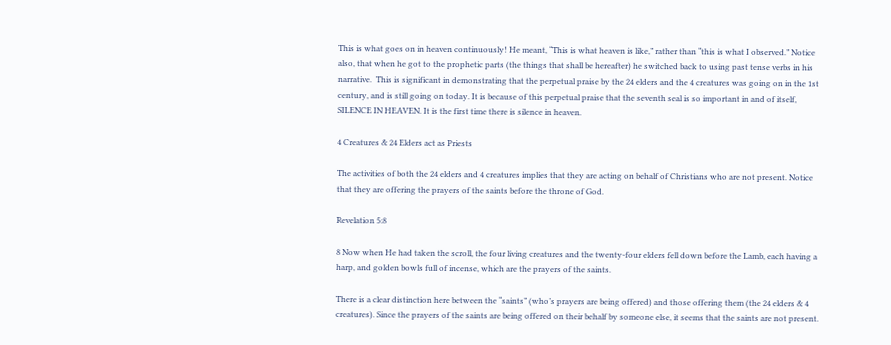This is what goes on in heaven continuously! He meant, “This is what heaven is like,” rather than “this is what I observed.” Notice also, that when he got to the prophetic parts (the things that shall be hereafter) he switched back to using past tense verbs in his narrative.  This is significant in demonstrating that the perpetual praise by the 24 elders and the 4 creatures was going on in the 1st century, and is still going on today. It is because of this perpetual praise that the seventh seal is so important in and of itself, SILENCE IN HEAVEN. It is the first time there is silence in heaven.

4 Creatures & 24 Elders act as Priests

The activities of both the 24 elders and 4 creatures implies that they are acting on behalf of Christians who are not present. Notice that they are offering the prayers of the saints before the throne of God.

Revelation 5:8

8 Now when He had taken the scroll, the four living creatures and the twenty-four elders fell down before the Lamb, each having a harp, and golden bowls full of incense, which are the prayers of the saints.

There is a clear distinction here between the “saints” (who’s prayers are being offered) and those offering them (the 24 elders & 4 creatures). Since the prayers of the saints are being offered on their behalf by someone else, it seems that the saints are not present.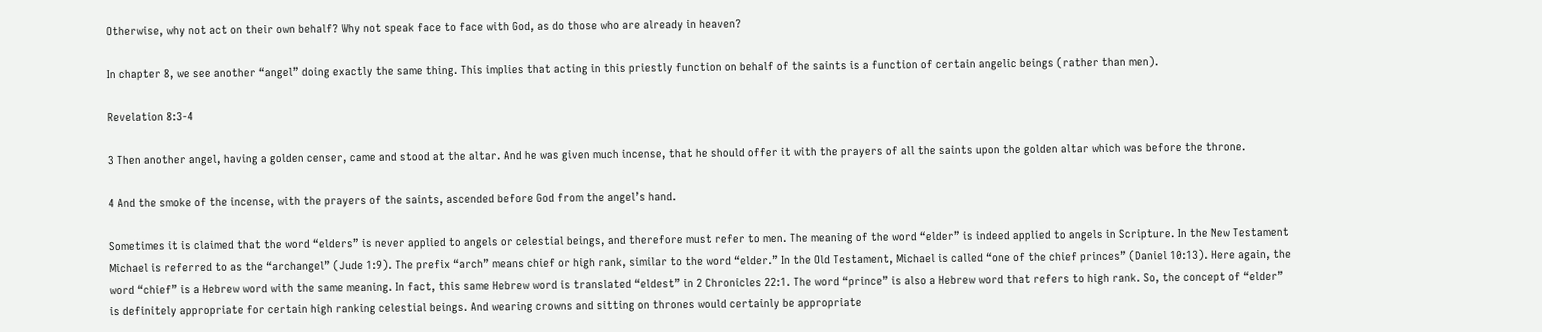Otherwise, why not act on their own behalf? Why not speak face to face with God, as do those who are already in heaven?

In chapter 8, we see another “angel” doing exactly the same thing. This implies that acting in this priestly function on behalf of the saints is a function of certain angelic beings (rather than men).

Revelation 8:3-4

3 Then another angel, having a golden censer, came and stood at the altar. And he was given much incense, that he should offer it with the prayers of all the saints upon the golden altar which was before the throne.

4 And the smoke of the incense, with the prayers of the saints, ascended before God from the angel’s hand.

Sometimes it is claimed that the word “elders” is never applied to angels or celestial beings, and therefore must refer to men. The meaning of the word “elder” is indeed applied to angels in Scripture. In the New Testament Michael is referred to as the “archangel” (Jude 1:9). The prefix “arch” means chief or high rank, similar to the word “elder.” In the Old Testament, Michael is called “one of the chief princes” (Daniel 10:13). Here again, the word “chief” is a Hebrew word with the same meaning. In fact, this same Hebrew word is translated “eldest” in 2 Chronicles 22:1. The word “prince” is also a Hebrew word that refers to high rank. So, the concept of “elder” is definitely appropriate for certain high ranking celestial beings. And wearing crowns and sitting on thrones would certainly be appropriate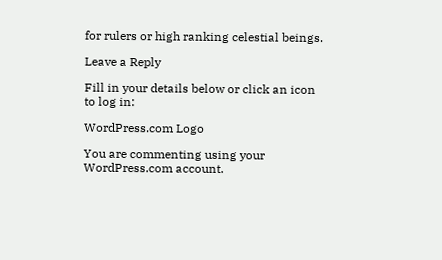for rulers or high ranking celestial beings.

Leave a Reply

Fill in your details below or click an icon to log in:

WordPress.com Logo

You are commenting using your WordPress.com account.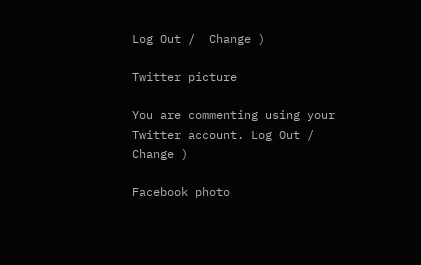Log Out /  Change )

Twitter picture

You are commenting using your Twitter account. Log Out /  Change )

Facebook photo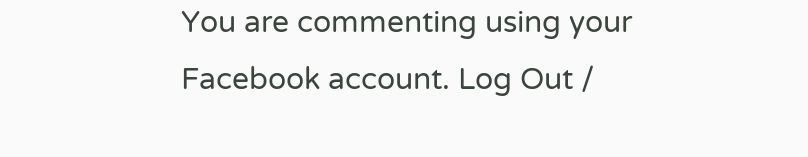You are commenting using your Facebook account. Log Out /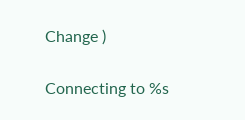Change )

Connecting to %s